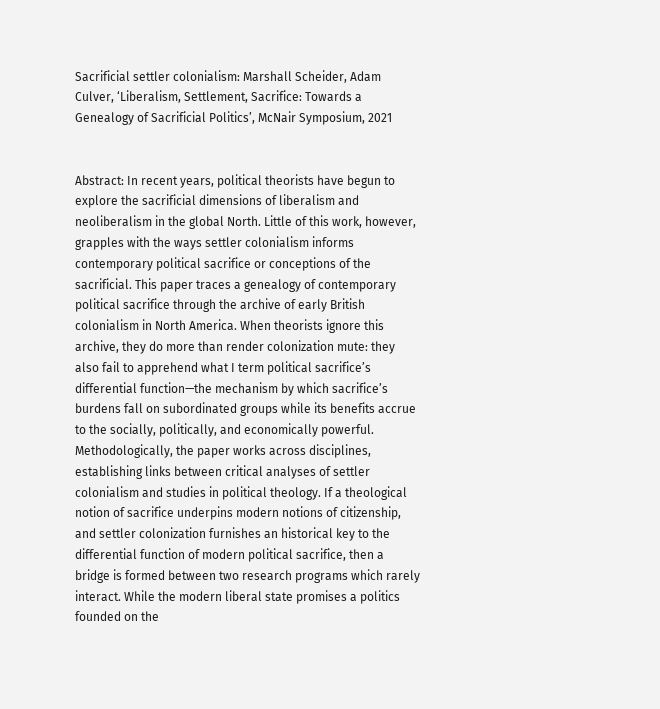Sacrificial settler colonialism: Marshall Scheider, Adam Culver, ‘Liberalism, Settlement, Sacrifice: Towards a Genealogy of Sacrificial Politics’, McNair Symposium, 2021


Abstract: In recent years, political theorists have begun to explore the sacrificial dimensions of liberalism and neoliberalism in the global North. Little of this work, however, grapples with the ways settler colonialism informs contemporary political sacrifice or conceptions of the sacrificial. This paper traces a genealogy of contemporary political sacrifice through the archive of early British colonialism in North America. When theorists ignore this archive, they do more than render colonization mute: they also fail to apprehend what I term political sacrifice’s differential function—the mechanism by which sacrifice’s burdens fall on subordinated groups while its benefits accrue to the socially, politically, and economically powerful. Methodologically, the paper works across disciplines, establishing links between critical analyses of settler colonialism and studies in political theology. If a theological notion of sacrifice underpins modern notions of citizenship, and settler colonization furnishes an historical key to the differential function of modern political sacrifice, then a bridge is formed between two research programs which rarely interact. While the modern liberal state promises a politics founded on the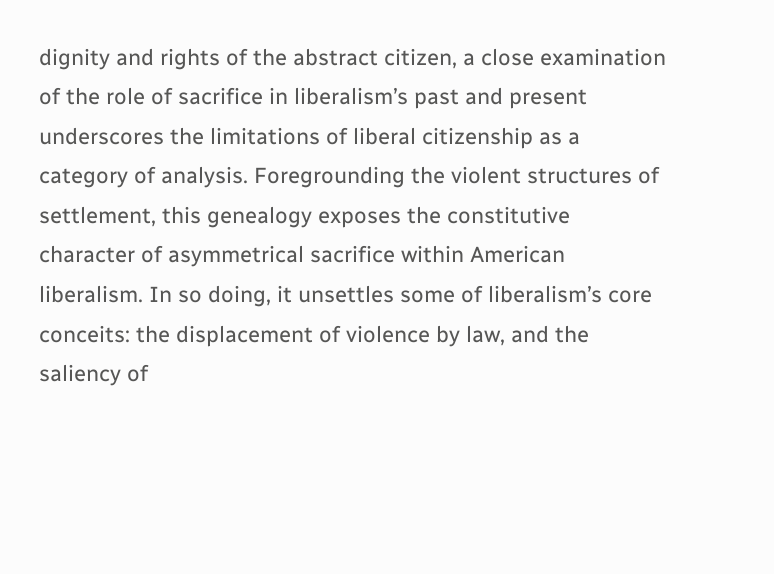dignity and rights of the abstract citizen, a close examination of the role of sacrifice in liberalism’s past and present underscores the limitations of liberal citizenship as a category of analysis. Foregrounding the violent structures of settlement, this genealogy exposes the constitutive character of asymmetrical sacrifice within American liberalism. In so doing, it unsettles some of liberalism’s core conceits: the displacement of violence by law, and the saliency of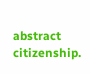abstract citizenship.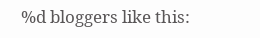%d bloggers like this: